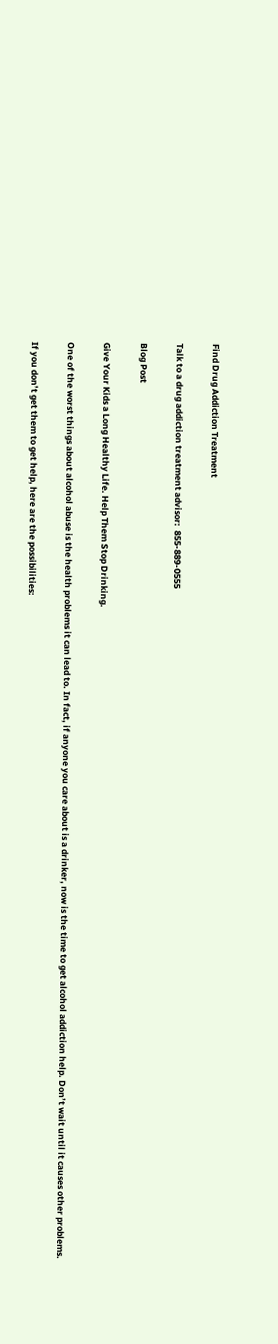Find Drug Addiction Treatment

Talk to a drug addiction treatment advisor:  855-889-0555

Blog Post

Give Your Kids a Long Healthy Life. Help Them Stop Drinking.

One of the worst things about alcohol abuse is the health problems it can lead to. In fact, if anyone you care about is a drinker, now is the time to get alcohol addiction help. Don’t wait until it causes other problems.

If you don’t get them to get help, here are the possibilities: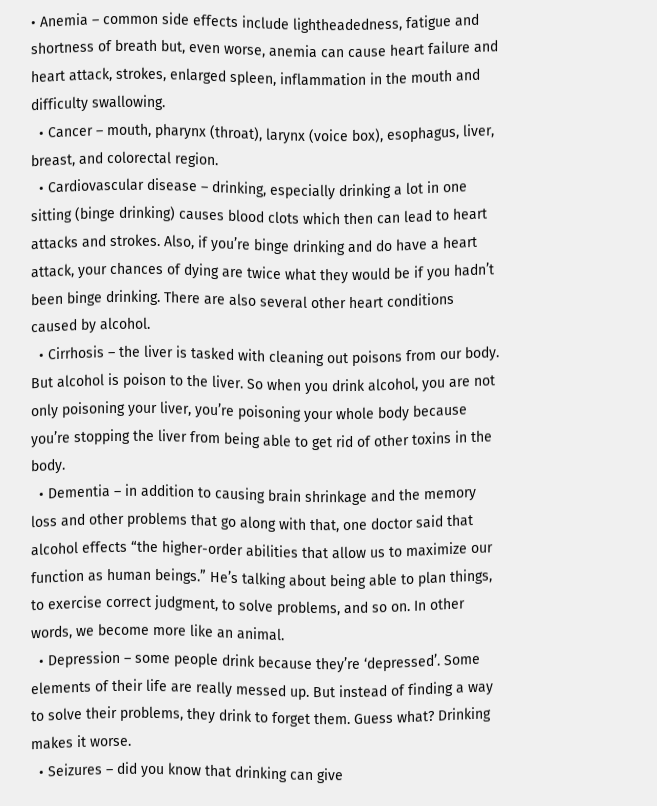• Anemia – common side effects include lightheadedness, fatigue and shortness of breath but, even worse, anemia can cause heart failure and heart attack, strokes, enlarged spleen, inflammation in the mouth and difficulty swallowing.
  • Cancer – mouth, pharynx (throat), larynx (voice box), esophagus, liver, breast, and colorectal region.
  • Cardiovascular disease – drinking, especially drinking a lot in one sitting (binge drinking) causes blood clots which then can lead to heart attacks and strokes. Also, if you’re binge drinking and do have a heart attack, your chances of dying are twice what they would be if you hadn’t been binge drinking. There are also several other heart conditions caused by alcohol.
  • Cirrhosis – the liver is tasked with cleaning out poisons from our body. But alcohol is poison to the liver. So when you drink alcohol, you are not only poisoning your liver, you’re poisoning your whole body because you’re stopping the liver from being able to get rid of other toxins in the body.
  • Dementia – in addition to causing brain shrinkage and the memory loss and other problems that go along with that, one doctor said that alcohol effects “the higher-order abilities that allow us to maximize our function as human beings.” He’s talking about being able to plan things, to exercise correct judgment, to solve problems, and so on. In other words, we become more like an animal.
  • Depression – some people drink because they’re ‘depressed’. Some elements of their life are really messed up. But instead of finding a way to solve their problems, they drink to forget them. Guess what? Drinking makes it worse.
  • Seizures – did you know that drinking can give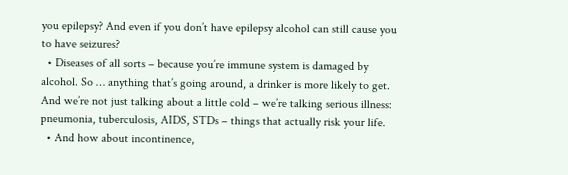you epilepsy? And even if you don’t have epilepsy alcohol can still cause you to have seizures?
  • Diseases of all sorts – because you’re immune system is damaged by alcohol. So … anything that’s going around, a drinker is more likely to get. And we’re not just talking about a little cold – we’re talking serious illness: pneumonia, tuberculosis, AIDS, STDs – things that actually risk your life.
  • And how about incontinence,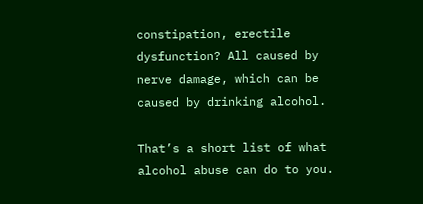constipation, erectile dysfunction? All caused by nerve damage, which can be caused by drinking alcohol.

That’s a short list of what alcohol abuse can do to you.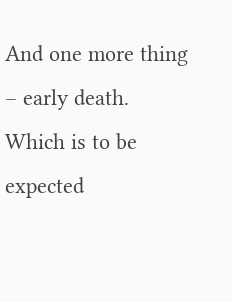And one more thing – early death. Which is to be expected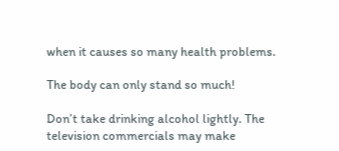when it causes so many health problems.

The body can only stand so much!

Don’t take drinking alcohol lightly. The television commercials may make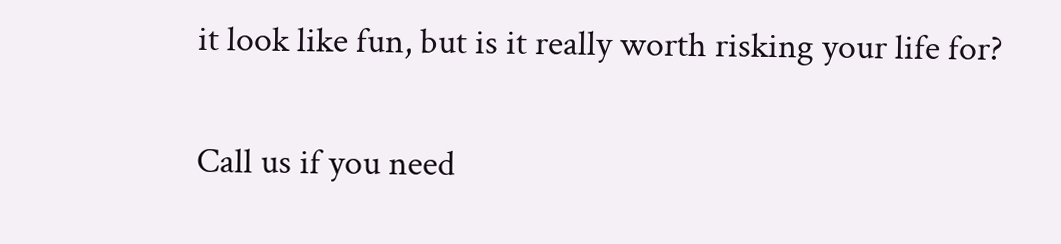it look like fun, but is it really worth risking your life for?

Call us if you need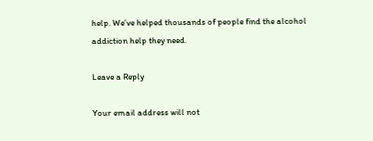help. We’ve helped thousands of people find the alcohol addiction help they need.

Leave a Reply

Your email address will not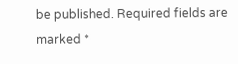be published. Required fields are marked *